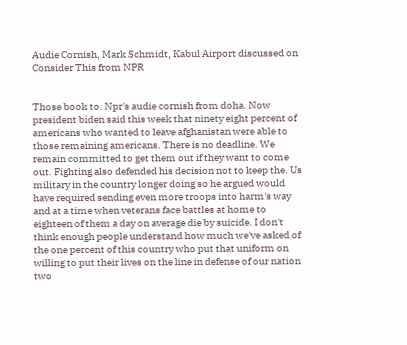Audie Cornish, Mark Schmidt, Kabul Airport discussed on Consider This from NPR


Those book to. Npr's audie cornish from doha. Now president biden said this week that ninety eight percent of americans who wanted to leave afghanistan were able to those remaining americans. There is no deadline. We remain committed to get them out if they want to come out. Fighting also defended his decision not to keep the. Us military in the country longer doing so he argued would have required sending even more troops into harm's way and at a time when veterans face battles at home to eighteen of them a day on average die by suicide. I don't think enough people understand how much we've asked of the one percent of this country who put that uniform on willing to put their lives on the line in defense of our nation two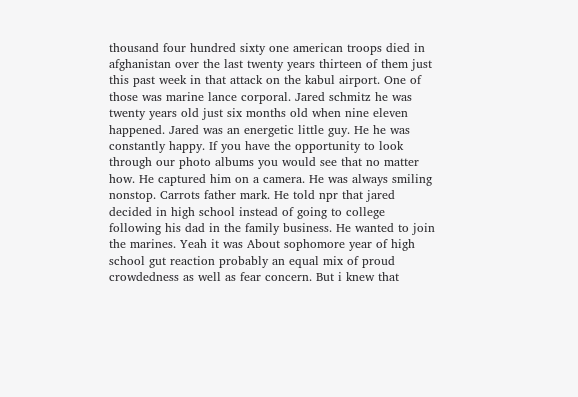thousand four hundred sixty one american troops died in afghanistan over the last twenty years thirteen of them just this past week in that attack on the kabul airport. One of those was marine lance corporal. Jared schmitz he was twenty years old just six months old when nine eleven happened. Jared was an energetic little guy. He he was constantly happy. If you have the opportunity to look through our photo albums you would see that no matter how. He captured him on a camera. He was always smiling nonstop. Carrots father mark. He told npr that jared decided in high school instead of going to college following his dad in the family business. He wanted to join the marines. Yeah it was About sophomore year of high school gut reaction probably an equal mix of proud crowdedness as well as fear concern. But i knew that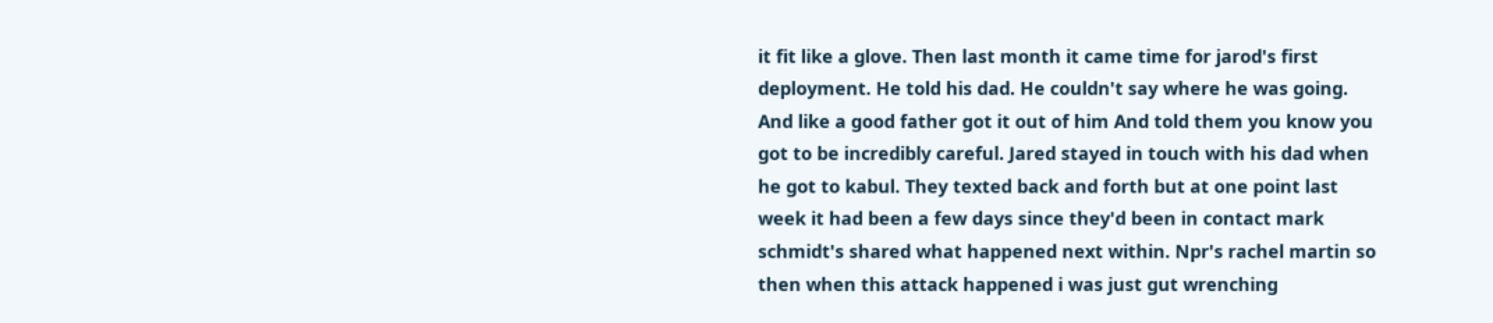it fit like a glove. Then last month it came time for jarod's first deployment. He told his dad. He couldn't say where he was going. And like a good father got it out of him And told them you know you got to be incredibly careful. Jared stayed in touch with his dad when he got to kabul. They texted back and forth but at one point last week it had been a few days since they'd been in contact mark schmidt's shared what happened next within. Npr's rachel martin so then when this attack happened i was just gut wrenching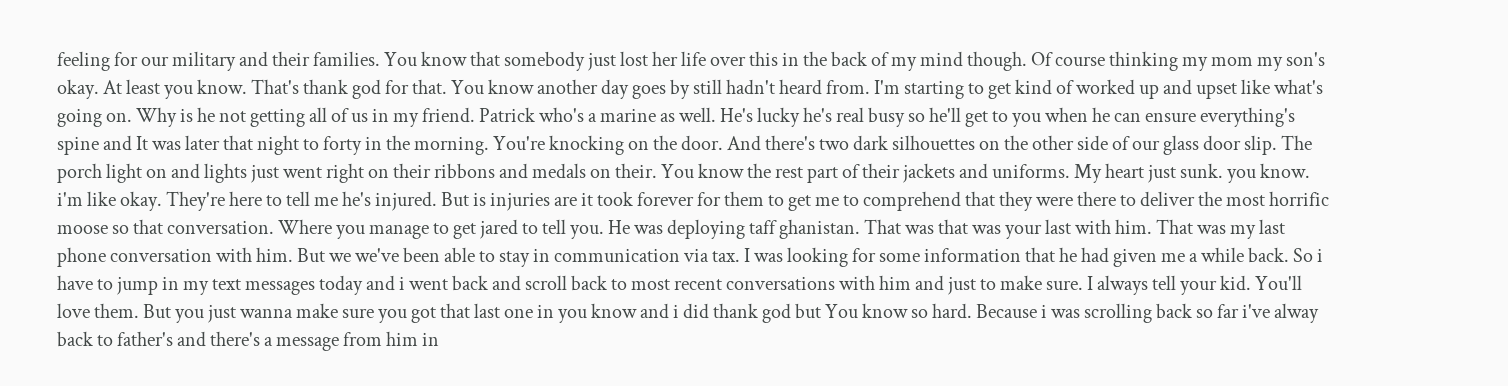feeling for our military and their families. You know that somebody just lost her life over this in the back of my mind though. Of course thinking my mom my son's okay. At least you know. That's thank god for that. You know another day goes by still hadn't heard from. I'm starting to get kind of worked up and upset like what's going on. Why is he not getting all of us in my friend. Patrick who's a marine as well. He's lucky he's real busy so he'll get to you when he can ensure everything's spine and It was later that night to forty in the morning. You're knocking on the door. And there's two dark silhouettes on the other side of our glass door slip. The porch light on and lights just went right on their ribbons and medals on their. You know the rest part of their jackets and uniforms. My heart just sunk. you know. i'm like okay. They're here to tell me he's injured. But is injuries are it took forever for them to get me to comprehend that they were there to deliver the most horrific moose so that conversation. Where you manage to get jared to tell you. He was deploying taff ghanistan. That was that was your last with him. That was my last phone conversation with him. But we we've been able to stay in communication via tax. I was looking for some information that he had given me a while back. So i have to jump in my text messages today and i went back and scroll back to most recent conversations with him and just to make sure. I always tell your kid. You'll love them. But you just wanna make sure you got that last one in you know and i did thank god but You know so hard. Because i was scrolling back so far i've alway back to father's and there's a message from him in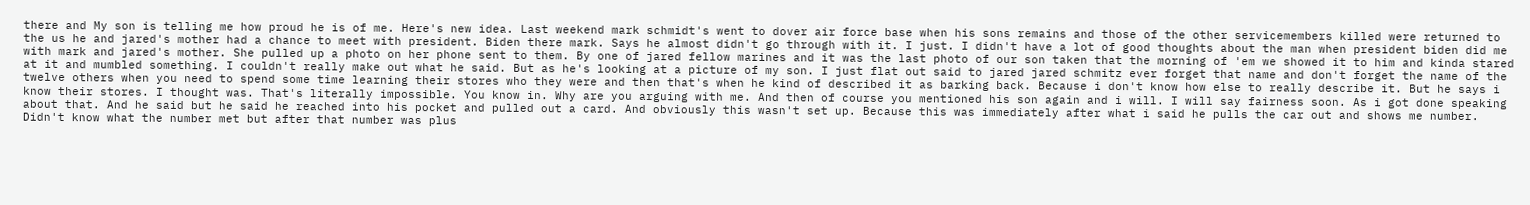there and My son is telling me how proud he is of me. Here's new idea. Last weekend mark schmidt's went to dover air force base when his sons remains and those of the other servicemembers killed were returned to the us he and jared's mother had a chance to meet with president. Biden there mark. Says he almost didn't go through with it. I just. I didn't have a lot of good thoughts about the man when president biden did me with mark and jared's mother. She pulled up a photo on her phone sent to them. By one of jared fellow marines and it was the last photo of our son taken that the morning of 'em we showed it to him and kinda stared at it and mumbled something. I couldn't really make out what he said. But as he's looking at a picture of my son. I just flat out said to jared jared schmitz ever forget that name and don't forget the name of the twelve others when you need to spend some time learning their stores who they were and then that's when he kind of described it as barking back. Because i don't know how else to really describe it. But he says i know their stores. I thought was. That's literally impossible. You know in. Why are you arguing with me. And then of course you mentioned his son again and i will. I will say fairness soon. As i got done speaking about that. And he said but he said he reached into his pocket and pulled out a card. And obviously this wasn't set up. Because this was immediately after what i said he pulls the car out and shows me number. Didn't know what the number met but after that number was plus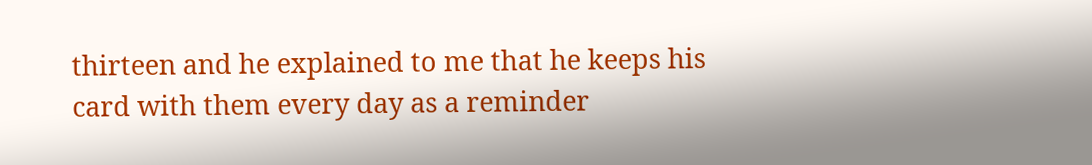thirteen and he explained to me that he keeps his card with them every day as a reminder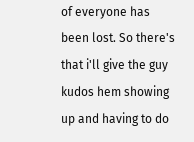of everyone has been lost. So there's that i'll give the guy kudos hem showing up and having to do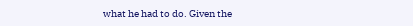what he had to do. Given the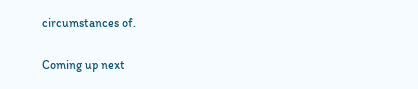circumstances of.

Coming up next